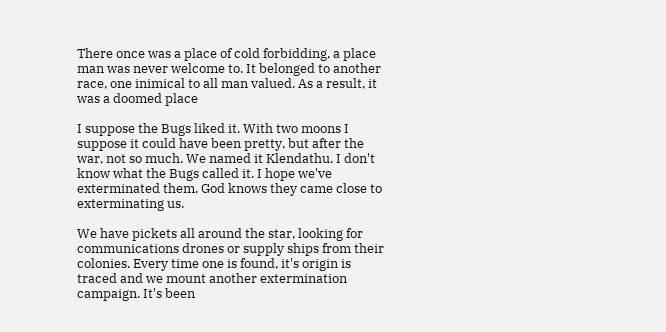There once was a place of cold forbidding, a place man was never welcome to. It belonged to another race, one inimical to all man valued. As a result, it was a doomed place

I suppose the Bugs liked it. With two moons I suppose it could have been pretty, but after the war, not so much. We named it Klendathu. I don't know what the Bugs called it. I hope we've exterminated them. God knows they came close to exterminating us.

We have pickets all around the star, looking for communications drones or supply ships from their colonies. Every time one is found, it's origin is traced and we mount another extermination campaign. It's been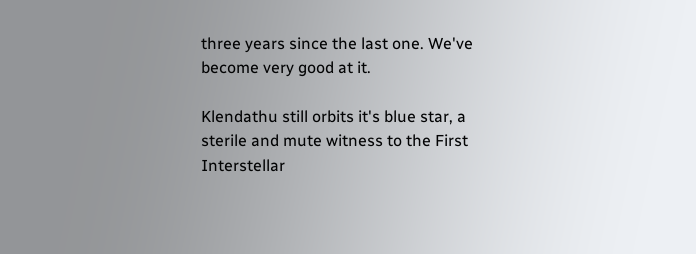three years since the last one. We've become very good at it.

Klendathu still orbits it's blue star, a sterile and mute witness to the First Interstellar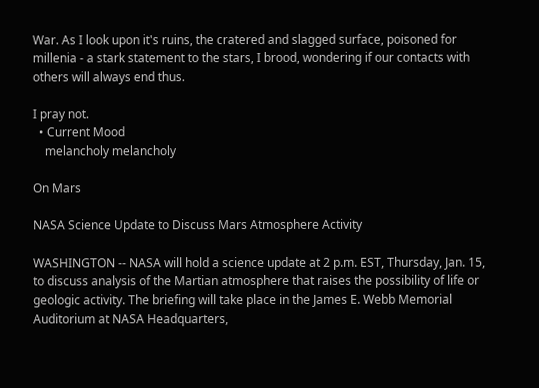War. As I look upon it's ruins, the cratered and slagged surface, poisoned for millenia - a stark statement to the stars, I brood, wondering if our contacts with others will always end thus.

I pray not.
  • Current Mood
    melancholy melancholy

On Mars

NASA Science Update to Discuss Mars Atmosphere Activity

WASHINGTON -- NASA will hold a science update at 2 p.m. EST, Thursday, Jan. 15, to discuss analysis of the Martian atmosphere that raises the possibility of life or geologic activity. The briefing will take place in the James E. Webb Memorial Auditorium at NASA Headquarters,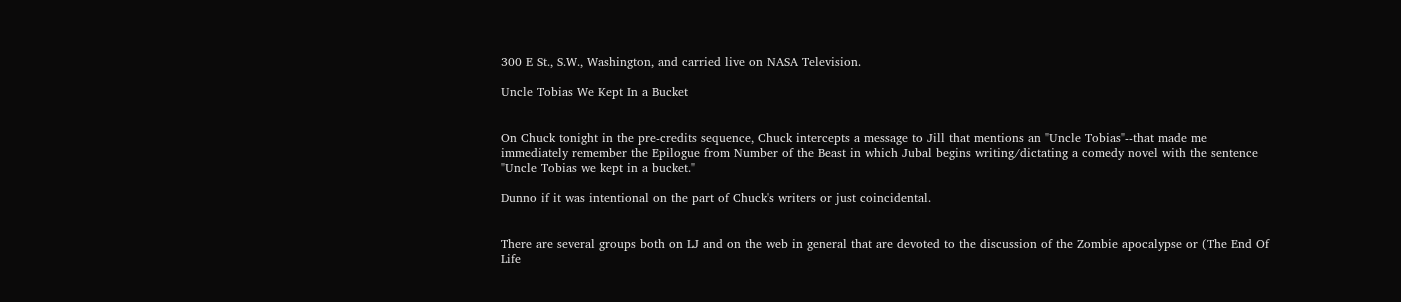300 E St., S.W., Washington, and carried live on NASA Television.

Uncle Tobias We Kept In a Bucket


On Chuck tonight in the pre-credits sequence, Chuck intercepts a message to Jill that mentions an "Uncle Tobias"--that made me immediately remember the Epilogue from Number of the Beast in which Jubal begins writing/dictating a comedy novel with the sentence "Uncle Tobias we kept in a bucket."

Dunno if it was intentional on the part of Chuck's writers or just coincidental.


There are several groups both on LJ and on the web in general that are devoted to the discussion of the Zombie apocalypse or (The End Of Life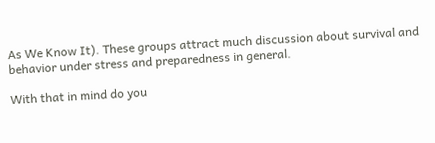As We Know It). These groups attract much discussion about survival and behavior under stress and preparedness in general.

With that in mind do you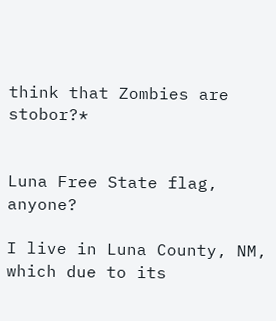think that Zombies are stobor?*


Luna Free State flag, anyone?

I live in Luna County, NM, which due to its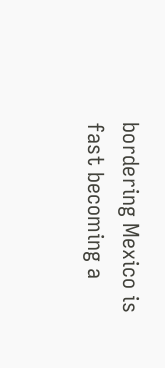bordering Mexico is fast becoming a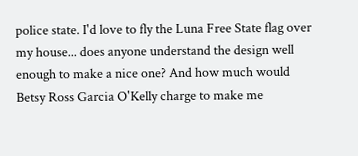police state. I'd love to fly the Luna Free State flag over my house... does anyone understand the design well enough to make a nice one? And how much would Betsy Ross Garcia O'Kelly charge to make me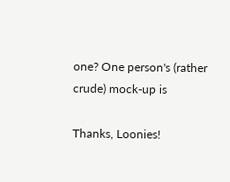one? One person's (rather crude) mock-up is

Thanks, Loonies!